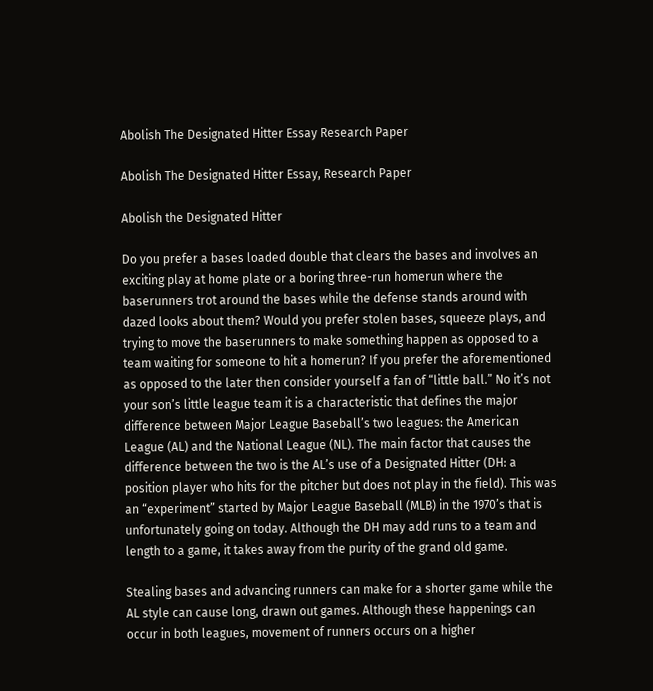Abolish The Designated Hitter Essay Research Paper

Abolish The Designated Hitter Essay, Research Paper

Abolish the Designated Hitter

Do you prefer a bases loaded double that clears the bases and involves an exciting play at home plate or a boring three-run homerun where the baserunners trot around the bases while the defense stands around with dazed looks about them? Would you prefer stolen bases, squeeze plays, and trying to move the baserunners to make something happen as opposed to a team waiting for someone to hit a homerun? If you prefer the aforementioned as opposed to the later then consider yourself a fan of “little ball.” No it’s not your son’s little league team it is a characteristic that defines the major difference between Major League Baseball’s two leagues: the American League (AL) and the National League (NL). The main factor that causes the difference between the two is the AL’s use of a Designated Hitter (DH: a position player who hits for the pitcher but does not play in the field). This was an “experiment” started by Major League Baseball (MLB) in the 1970’s that is unfortunately going on today. Although the DH may add runs to a team and length to a game, it takes away from the purity of the grand old game.

Stealing bases and advancing runners can make for a shorter game while the AL style can cause long, drawn out games. Although these happenings can occur in both leagues, movement of runners occurs on a higher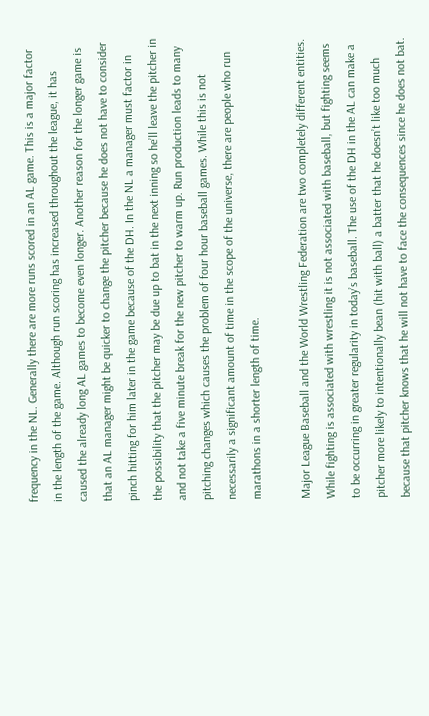frequency in the NL. Generally there are more runs scored in an AL game. This is a major factor in the length of the game. Although run scoring has increased throughout the league, it has caused the already long AL games to become even longer. Another reason for the longer game is that an AL manager might be quicker to change the pitcher because he does not have to consider pinch hitting for him later in the game because of the DH. In the NL a manager must factor in the possibility that the pitcher may be due up to bat in the next inning so he’ll leave the pitcher in and not take a five minute break for the new pitcher to warm up. Run production leads to many pitching changes which causes the problem of four hour baseball games. While this is not necessarily a significant amount of time in the scope of the universe, there are people who run marathons in a shorter length of time.

Major League Baseball and the World Wrestling Federation are two completely different entities. While fighting is associated with wrestling it is not associated with baseball, but fighting seems to be occurring in greater regularity in today’s baseball. The use of the DH in the AL can make a pitcher more likely to intentionally bean (hit with ball) a batter that he doesn’t like too much because that pitcher knows that he will not have to face the consequences since he does not bat.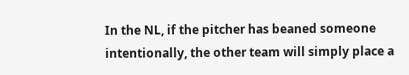In the NL, if the pitcher has beaned someone intentionally, the other team will simply place a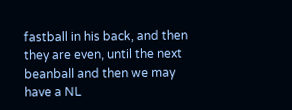fastball in his back, and then they are even, until the next beanball and then we may have a NL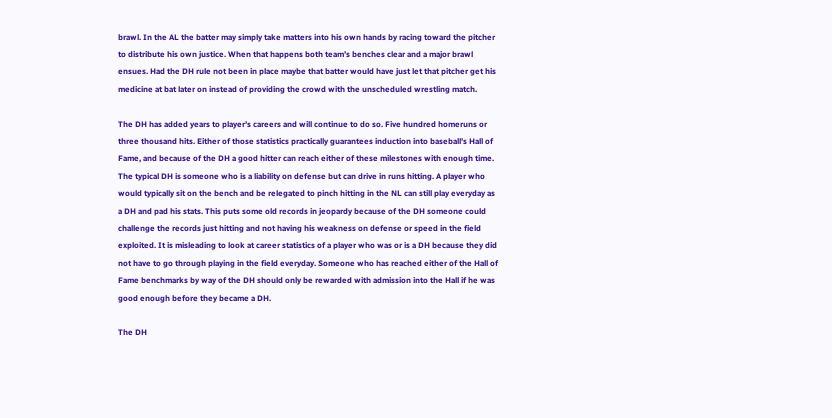brawl. In the AL the batter may simply take matters into his own hands by racing toward the pitcher to distribute his own justice. When that happens both team’s benches clear and a major brawl ensues. Had the DH rule not been in place maybe that batter would have just let that pitcher get his medicine at bat later on instead of providing the crowd with the unscheduled wrestling match.

The DH has added years to player’s careers and will continue to do so. Five hundred homeruns or three thousand hits. Either of those statistics practically guarantees induction into baseball’s Hall of Fame, and because of the DH a good hitter can reach either of these milestones with enough time. The typical DH is someone who is a liability on defense but can drive in runs hitting. A player who would typically sit on the bench and be relegated to pinch hitting in the NL can still play everyday as a DH and pad his stats. This puts some old records in jeopardy because of the DH someone could challenge the records just hitting and not having his weakness on defense or speed in the field exploited. It is misleading to look at career statistics of a player who was or is a DH because they did not have to go through playing in the field everyday. Someone who has reached either of the Hall of Fame benchmarks by way of the DH should only be rewarded with admission into the Hall if he was good enough before they became a DH.

The DH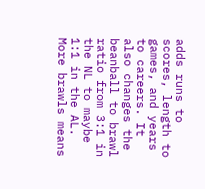adds runs to scores, length to games, and years to careers. It also changes the beanball to brawl ratio from 3:1 in the NL to maybe 1:1 in the AL. More brawls means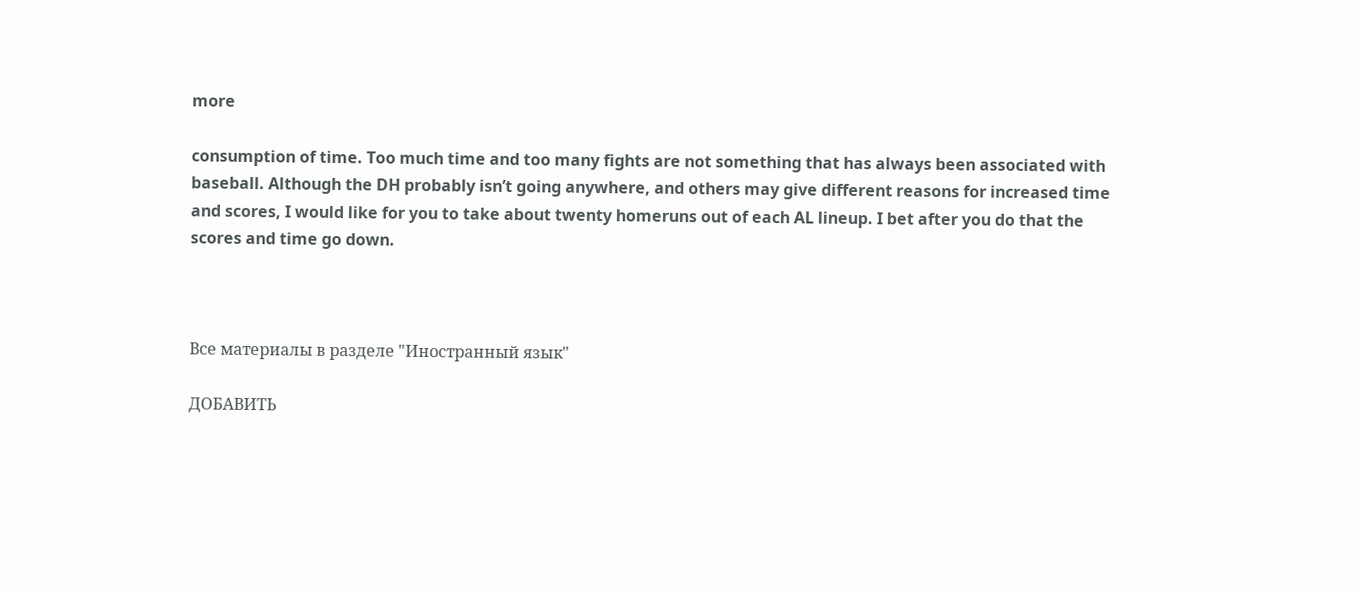more

consumption of time. Too much time and too many fights are not something that has always been associated with baseball. Although the DH probably isn’t going anywhere, and others may give different reasons for increased time and scores, I would like for you to take about twenty homeruns out of each AL lineup. I bet after you do that the scores and time go down.



Все материалы в разделе "Иностранный язык"

ДОБАВИТЬ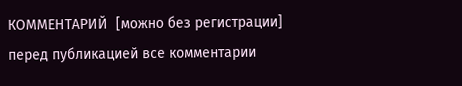КОММЕНТАРИЙ  [можно без регистрации]
перед публикацией все комментарии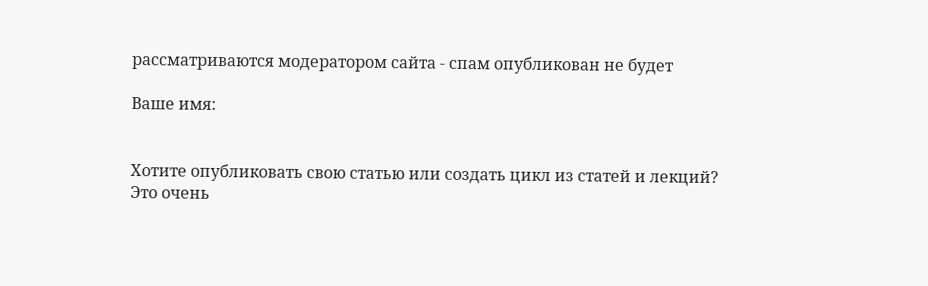рассматриваются модератором сайта - спам опубликован не будет

Ваше имя:


Хотите опубликовать свою статью или создать цикл из статей и лекций?
Это очень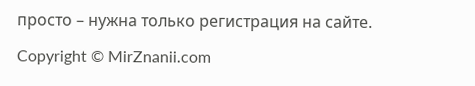просто – нужна только регистрация на сайте.

Copyright © MirZnanii.com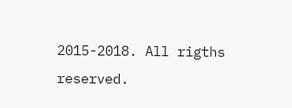2015-2018. All rigths reserved.